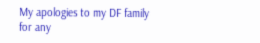My apologies to my DF family for any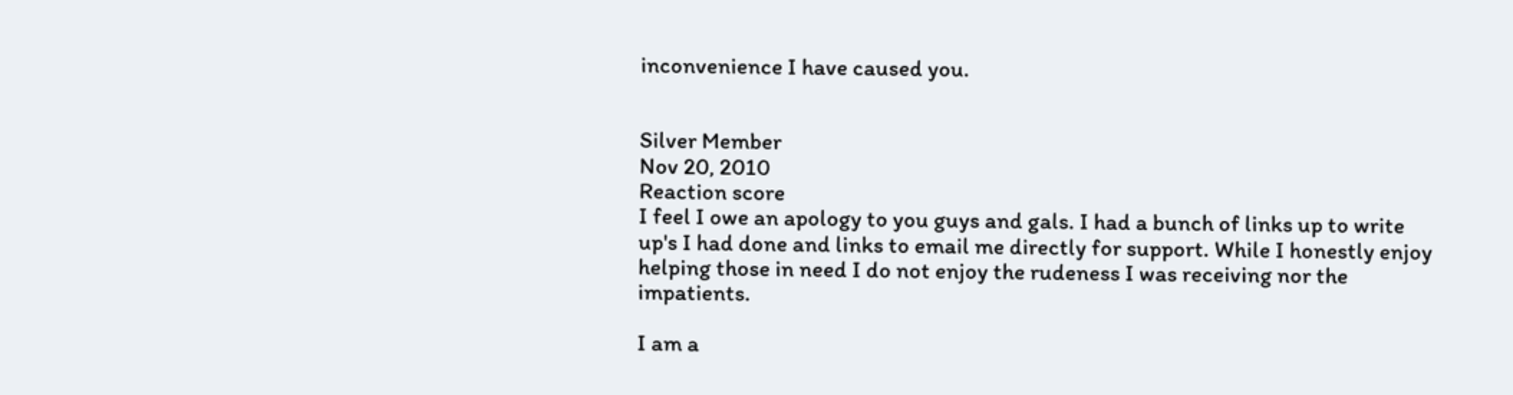inconvenience I have caused you.


Silver Member
Nov 20, 2010
Reaction score
I feel I owe an apology to you guys and gals. I had a bunch of links up to write up's I had done and links to email me directly for support. While I honestly enjoy helping those in need I do not enjoy the rudeness I was receiving nor the impatients.

I am a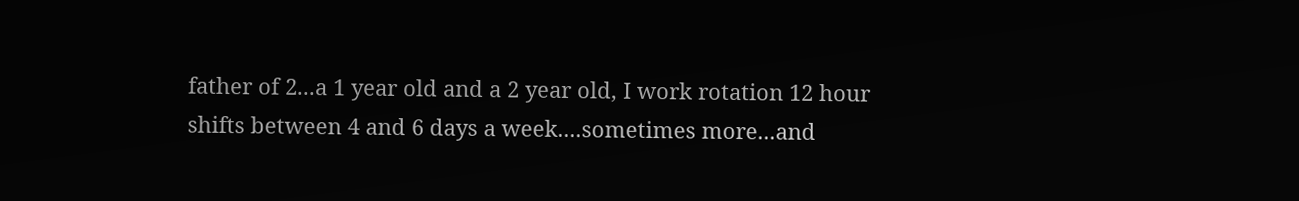father of 2...a 1 year old and a 2 year old, I work rotation 12 hour shifts between 4 and 6 days a week....sometimes more...and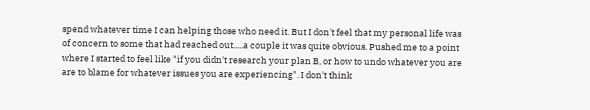spend whatever time I can helping those who need it. But I don't feel that my personal life was of concern to some that had reached out.....a couple it was quite obvious. Pushed me to a point where I started to feel like "if you didn't research your plan B, or how to undo whatever you are are to blame for whatever issues you are experiencing". I don't think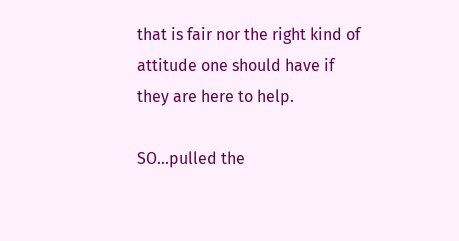that is fair nor the right kind of attitude one should have if they are here to help.

SO...pulled the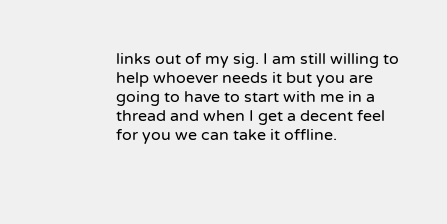links out of my sig. I am still willing to help whoever needs it but you are going to have to start with me in a thread and when I get a decent feel for you we can take it offline.